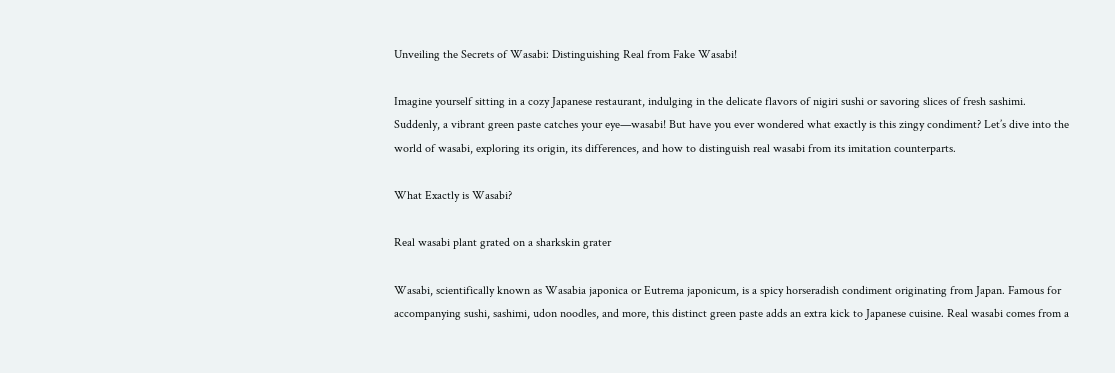Unveiling the Secrets of Wasabi: Distinguishing Real from Fake Wasabi!

Imagine yourself sitting in a cozy Japanese restaurant, indulging in the delicate flavors of nigiri sushi or savoring slices of fresh sashimi. Suddenly, a vibrant green paste catches your eye—wasabi! But have you ever wondered what exactly is this zingy condiment? Let’s dive into the world of wasabi, exploring its origin, its differences, and how to distinguish real wasabi from its imitation counterparts.

What Exactly is Wasabi?

Real wasabi plant grated on a sharkskin grater

Wasabi, scientifically known as Wasabia japonica or Eutrema japonicum, is a spicy horseradish condiment originating from Japan. Famous for accompanying sushi, sashimi, udon noodles, and more, this distinct green paste adds an extra kick to Japanese cuisine. Real wasabi comes from a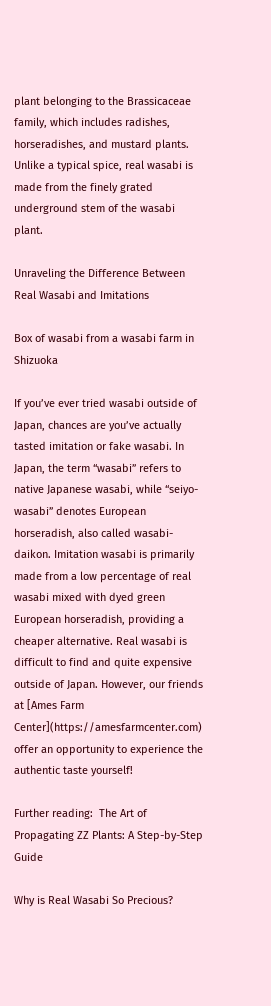plant belonging to the Brassicaceae family, which includes radishes, horseradishes, and mustard plants. Unlike a typical spice, real wasabi is made from the finely grated underground stem of the wasabi plant.

Unraveling the Difference Between Real Wasabi and Imitations

Box of wasabi from a wasabi farm in Shizuoka

If you’ve ever tried wasabi outside of Japan, chances are you’ve actually tasted imitation or fake wasabi. In Japan, the term “wasabi” refers to native Japanese wasabi, while “seiyo-wasabi” denotes European horseradish, also called wasabi-daikon. Imitation wasabi is primarily made from a low percentage of real wasabi mixed with dyed green European horseradish, providing a cheaper alternative. Real wasabi is difficult to find and quite expensive outside of Japan. However, our friends at [Ames Farm Center](https://amesfarmcenter.com) offer an opportunity to experience the authentic taste yourself!

Further reading:  The Art of Propagating ZZ Plants: A Step-by-Step Guide

Why is Real Wasabi So Precious?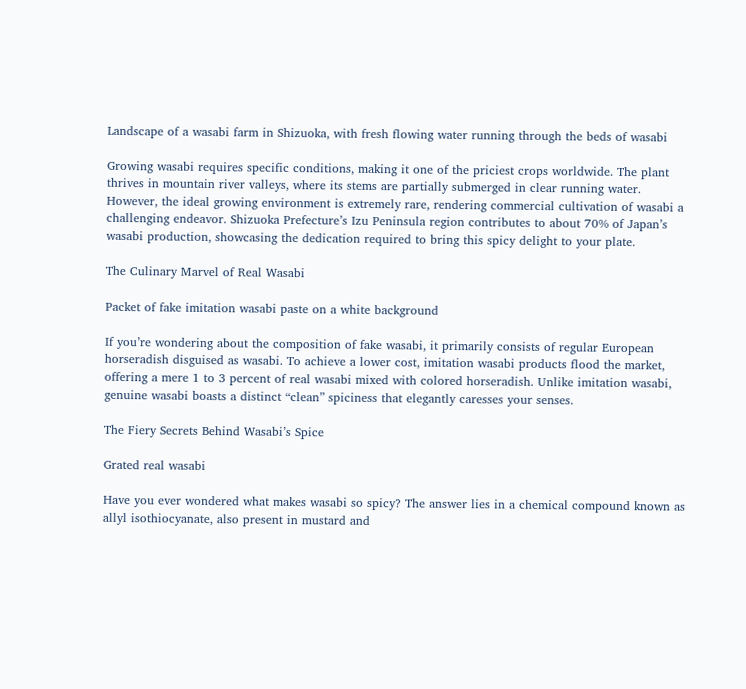Landscape of a wasabi farm in Shizuoka, with fresh flowing water running through the beds of wasabi

Growing wasabi requires specific conditions, making it one of the priciest crops worldwide. The plant thrives in mountain river valleys, where its stems are partially submerged in clear running water. However, the ideal growing environment is extremely rare, rendering commercial cultivation of wasabi a challenging endeavor. Shizuoka Prefecture’s Izu Peninsula region contributes to about 70% of Japan’s wasabi production, showcasing the dedication required to bring this spicy delight to your plate.

The Culinary Marvel of Real Wasabi

Packet of fake imitation wasabi paste on a white background

If you’re wondering about the composition of fake wasabi, it primarily consists of regular European horseradish disguised as wasabi. To achieve a lower cost, imitation wasabi products flood the market, offering a mere 1 to 3 percent of real wasabi mixed with colored horseradish. Unlike imitation wasabi, genuine wasabi boasts a distinct “clean” spiciness that elegantly caresses your senses.

The Fiery Secrets Behind Wasabi’s Spice

Grated real wasabi

Have you ever wondered what makes wasabi so spicy? The answer lies in a chemical compound known as allyl isothiocyanate, also present in mustard and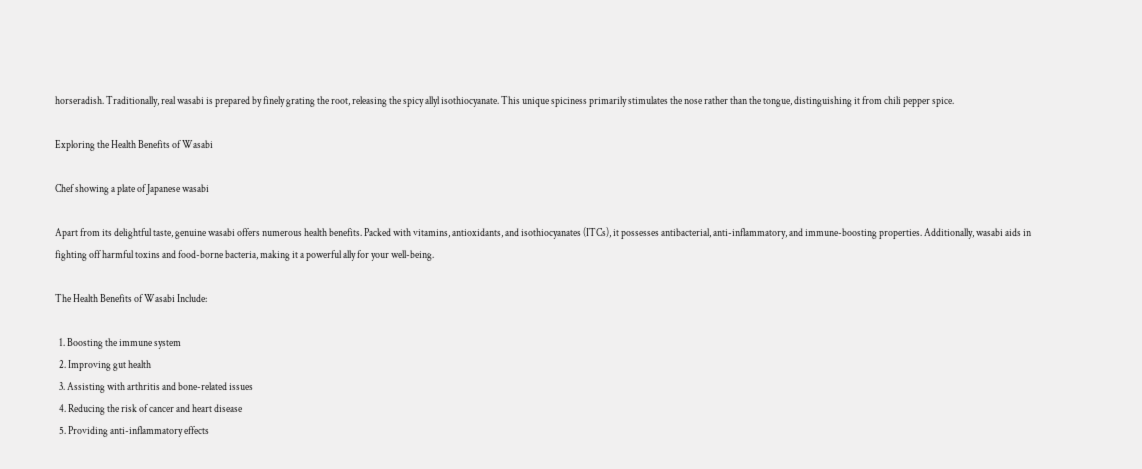horseradish. Traditionally, real wasabi is prepared by finely grating the root, releasing the spicy allyl isothiocyanate. This unique spiciness primarily stimulates the nose rather than the tongue, distinguishing it from chili pepper spice.

Exploring the Health Benefits of Wasabi

Chef showing a plate of Japanese wasabi

Apart from its delightful taste, genuine wasabi offers numerous health benefits. Packed with vitamins, antioxidants, and isothiocyanates (ITCs), it possesses antibacterial, anti-inflammatory, and immune-boosting properties. Additionally, wasabi aids in fighting off harmful toxins and food-borne bacteria, making it a powerful ally for your well-being.

The Health Benefits of Wasabi Include:

  1. Boosting the immune system
  2. Improving gut health
  3. Assisting with arthritis and bone-related issues
  4. Reducing the risk of cancer and heart disease
  5. Providing anti-inflammatory effects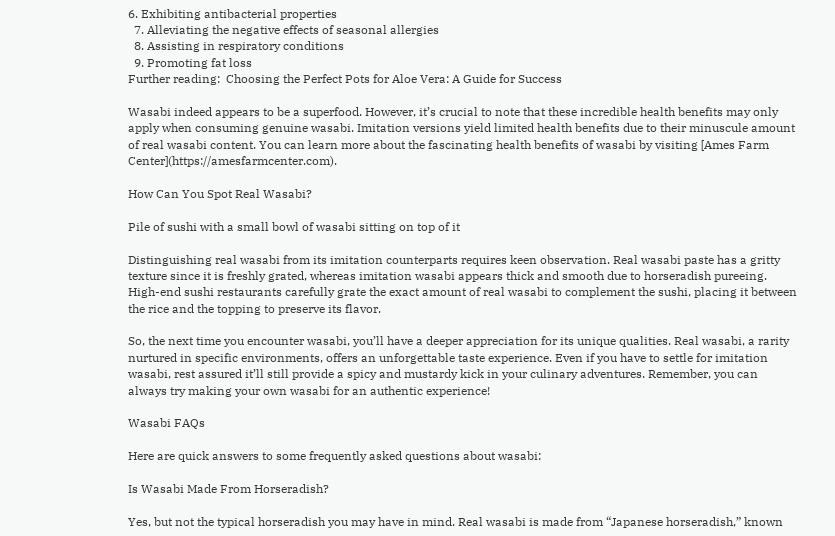6. Exhibiting antibacterial properties
  7. Alleviating the negative effects of seasonal allergies
  8. Assisting in respiratory conditions
  9. Promoting fat loss
Further reading:  Choosing the Perfect Pots for Aloe Vera: A Guide for Success

Wasabi indeed appears to be a superfood. However, it’s crucial to note that these incredible health benefits may only apply when consuming genuine wasabi. Imitation versions yield limited health benefits due to their minuscule amount of real wasabi content. You can learn more about the fascinating health benefits of wasabi by visiting [Ames Farm Center](https://amesfarmcenter.com).

How Can You Spot Real Wasabi?

Pile of sushi with a small bowl of wasabi sitting on top of it

Distinguishing real wasabi from its imitation counterparts requires keen observation. Real wasabi paste has a gritty texture since it is freshly grated, whereas imitation wasabi appears thick and smooth due to horseradish pureeing. High-end sushi restaurants carefully grate the exact amount of real wasabi to complement the sushi, placing it between the rice and the topping to preserve its flavor.

So, the next time you encounter wasabi, you’ll have a deeper appreciation for its unique qualities. Real wasabi, a rarity nurtured in specific environments, offers an unforgettable taste experience. Even if you have to settle for imitation wasabi, rest assured it’ll still provide a spicy and mustardy kick in your culinary adventures. Remember, you can always try making your own wasabi for an authentic experience!

Wasabi FAQs

Here are quick answers to some frequently asked questions about wasabi:

Is Wasabi Made From Horseradish?

Yes, but not the typical horseradish you may have in mind. Real wasabi is made from “Japanese horseradish,” known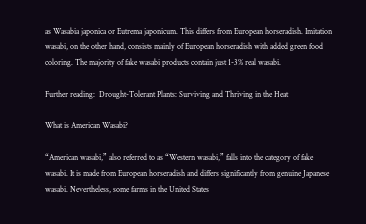as Wasabia japonica or Eutrema japonicum. This differs from European horseradish. Imitation wasabi, on the other hand, consists mainly of European horseradish with added green food coloring. The majority of fake wasabi products contain just 1-3% real wasabi.

Further reading:  Drought-Tolerant Plants: Surviving and Thriving in the Heat

What is American Wasabi?

“American wasabi,” also referred to as “Western wasabi,” falls into the category of fake wasabi. It is made from European horseradish and differs significantly from genuine Japanese wasabi. Nevertheless, some farms in the United States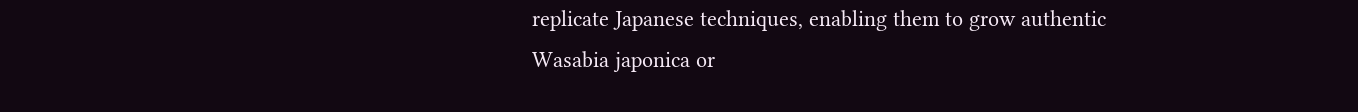replicate Japanese techniques, enabling them to grow authentic Wasabia japonica or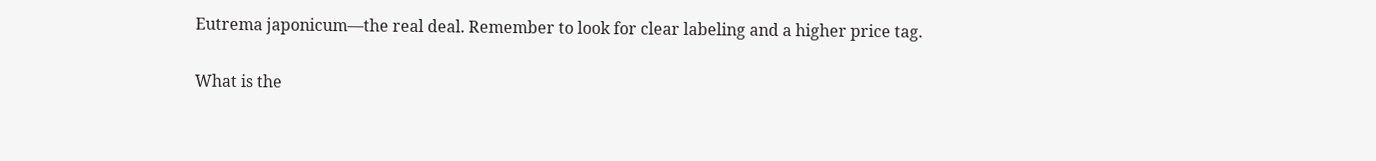Eutrema japonicum—the real deal. Remember to look for clear labeling and a higher price tag.

What is the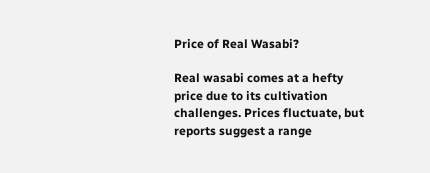Price of Real Wasabi?

Real wasabi comes at a hefty price due to its cultivation challenges. Prices fluctuate, but reports suggest a range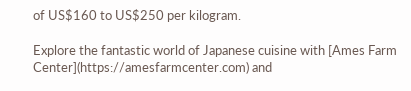of US$160 to US$250 per kilogram.

Explore the fantastic world of Japanese cuisine with [Ames Farm Center](https://amesfarmcenter.com) and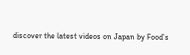discover the latest videos on Japan by Food’s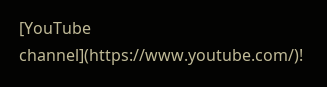[YouTube channel](https://www.youtube.com/)!